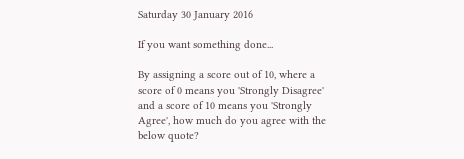Saturday 30 January 2016

If you want something done...

By assigning a score out of 10, where a score of 0 means you 'Strongly Disagree' and a score of 10 means you 'Strongly Agree', how much do you agree with the below quote?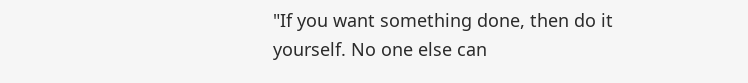"If you want something done, then do it yourself. No one else can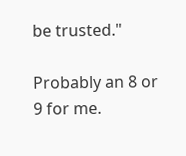be trusted."

Probably an 8 or 9 for me.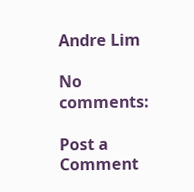Andre Lim

No comments:

Post a Comment